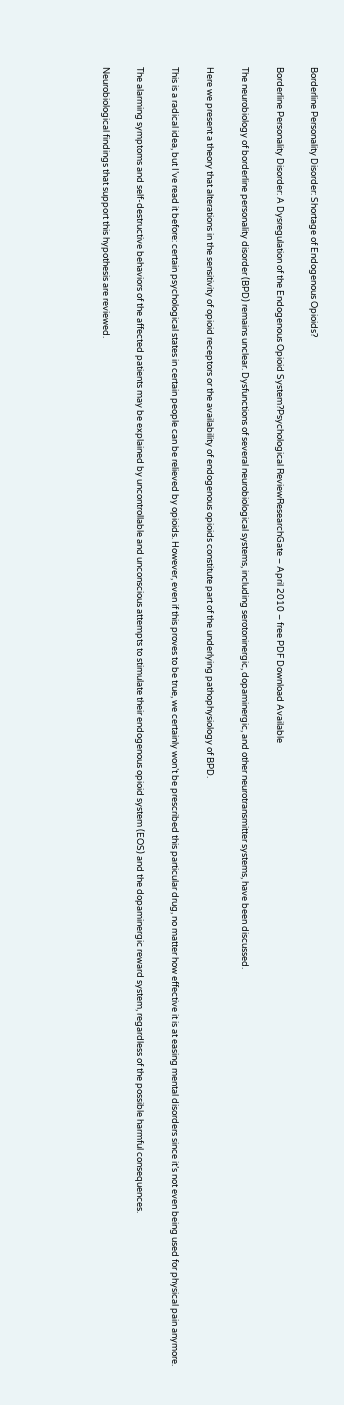Borderline Personality Disorder: Shortage of Endogenous Opioids?

Borderline Personality Disorder: A Dysregulation of the Endogenous Opioid System?Psychological ReviewResearchGate – April 2010 – free PDF Download Available

The neurobiology of borderline personality disorder (BPD) remains unclear. Dysfunctions of several neurobiological systems, including serotoninergic, dopaminergic, and other neurotransmitter systems, have been discussed.

Here we present a theory that alterations in the sensitivity of opioid receptors or the availability of endogenous opioids constitute part of the underlying pathophysiology of BPD.

This is a radical idea, but I’ve read it before: certain psychological states in certain people can be relieved by opioids. However, even if this proves to be true, we certainly won’t be prescribed this particular drug, no matter how effective it is at easing mental disorders since it’s not even being used for physical pain anymore.

The alarming symptoms and self-destructive behaviors of the affected patients may be explained by uncontrollable and unconscious attempts to stimulate their endogenous opioid system (EOS) and the dopaminergic reward system, regardless of the possible harmful consequences.

Neurobiological findings that support this hypothesis are reviewed.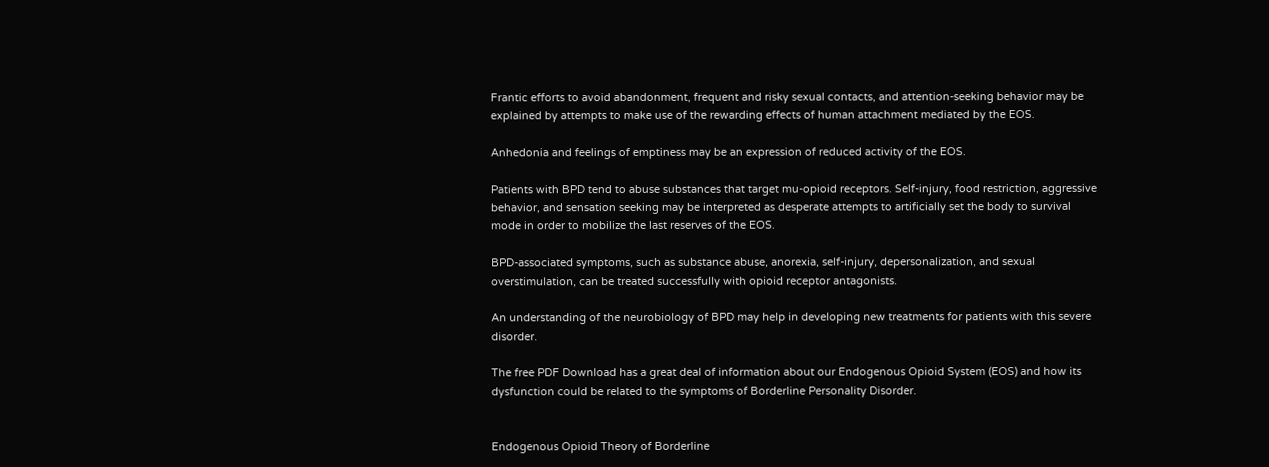Frantic efforts to avoid abandonment, frequent and risky sexual contacts, and attention-seeking behavior may be explained by attempts to make use of the rewarding effects of human attachment mediated by the EOS.

Anhedonia and feelings of emptiness may be an expression of reduced activity of the EOS.

Patients with BPD tend to abuse substances that target mu-opioid receptors. Self-injury, food restriction, aggressive behavior, and sensation seeking may be interpreted as desperate attempts to artificially set the body to survival mode in order to mobilize the last reserves of the EOS.

BPD-associated symptoms, such as substance abuse, anorexia, self-injury, depersonalization, and sexual overstimulation, can be treated successfully with opioid receptor antagonists.

An understanding of the neurobiology of BPD may help in developing new treatments for patients with this severe disorder.

The free PDF Download has a great deal of information about our Endogenous Opioid System (EOS) and how its dysfunction could be related to the symptoms of Borderline Personality Disorder.


Endogenous Opioid Theory of Borderline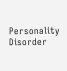Personality Disorder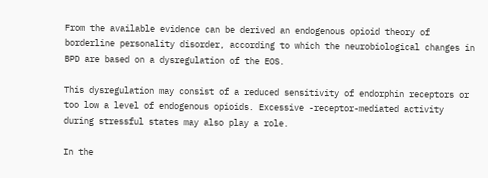From the available evidence can be derived an endogenous opioid theory of borderline personality disorder, according to which the neurobiological changes in BPD are based on a dysregulation of the EOS.

This dysregulation may consist of a reduced sensitivity of endorphin receptors or too low a level of endogenous opioids. Excessive -receptor-mediated activity during stressful states may also play a role.

In the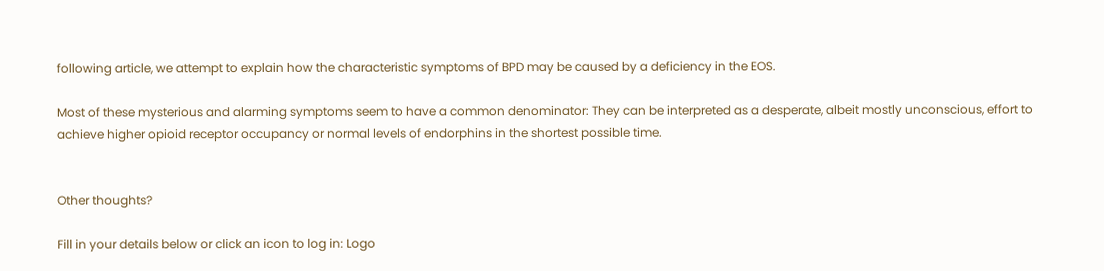following article, we attempt to explain how the characteristic symptoms of BPD may be caused by a deficiency in the EOS.

Most of these mysterious and alarming symptoms seem to have a common denominator: They can be interpreted as a desperate, albeit mostly unconscious, effort to achieve higher opioid receptor occupancy or normal levels of endorphins in the shortest possible time.


Other thoughts?

Fill in your details below or click an icon to log in: Logo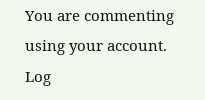You are commenting using your account. Log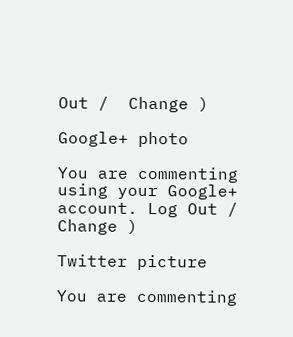Out /  Change )

Google+ photo

You are commenting using your Google+ account. Log Out /  Change )

Twitter picture

You are commenting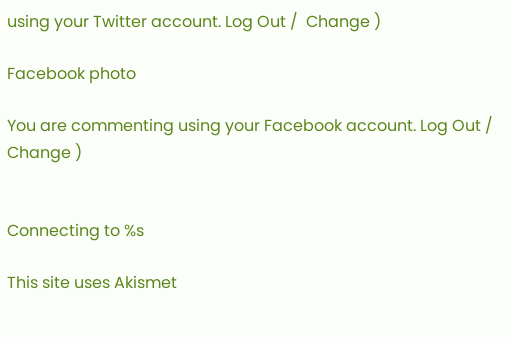using your Twitter account. Log Out /  Change )

Facebook photo

You are commenting using your Facebook account. Log Out /  Change )


Connecting to %s

This site uses Akismet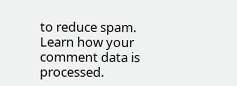to reduce spam. Learn how your comment data is processed.